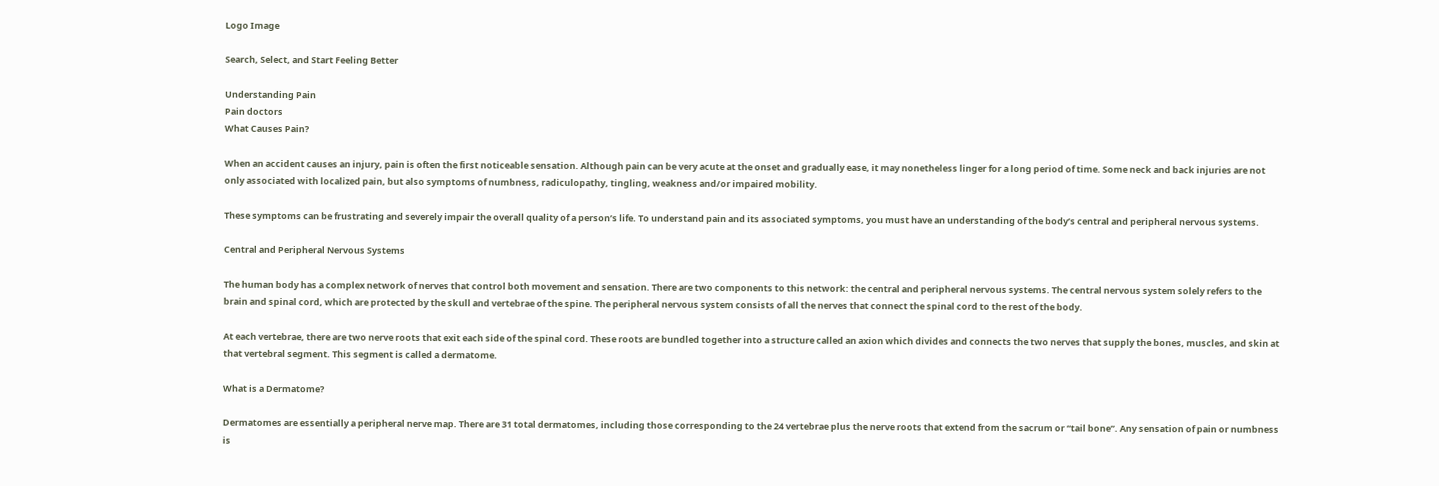Logo Image

Search, Select, and Start Feeling Better

Understanding Pain
Pain doctors
What Causes Pain?

When an accident causes an injury, pain is often the first noticeable sensation. Although pain can be very acute at the onset and gradually ease, it may nonetheless linger for a long period of time. Some neck and back injuries are not only associated with localized pain, but also symptoms of numbness, radiculopathy, tingling, weakness and/or impaired mobility.

These symptoms can be frustrating and severely impair the overall quality of a person’s life. To understand pain and its associated symptoms, you must have an understanding of the body’s central and peripheral nervous systems.

Central and Peripheral Nervous Systems

The human body has a complex network of nerves that control both movement and sensation. There are two components to this network: the central and peripheral nervous systems. The central nervous system solely refers to the brain and spinal cord, which are protected by the skull and vertebrae of the spine. The peripheral nervous system consists of all the nerves that connect the spinal cord to the rest of the body.

At each vertebrae, there are two nerve roots that exit each side of the spinal cord. These roots are bundled together into a structure called an axion which divides and connects the two nerves that supply the bones, muscles, and skin at that vertebral segment. This segment is called a dermatome.

What is a Dermatome?

Dermatomes are essentially a peripheral nerve map. There are 31 total dermatomes, including those corresponding to the 24 vertebrae plus the nerve roots that extend from the sacrum or “tail bone”. Any sensation of pain or numbness is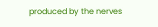produced by the nerves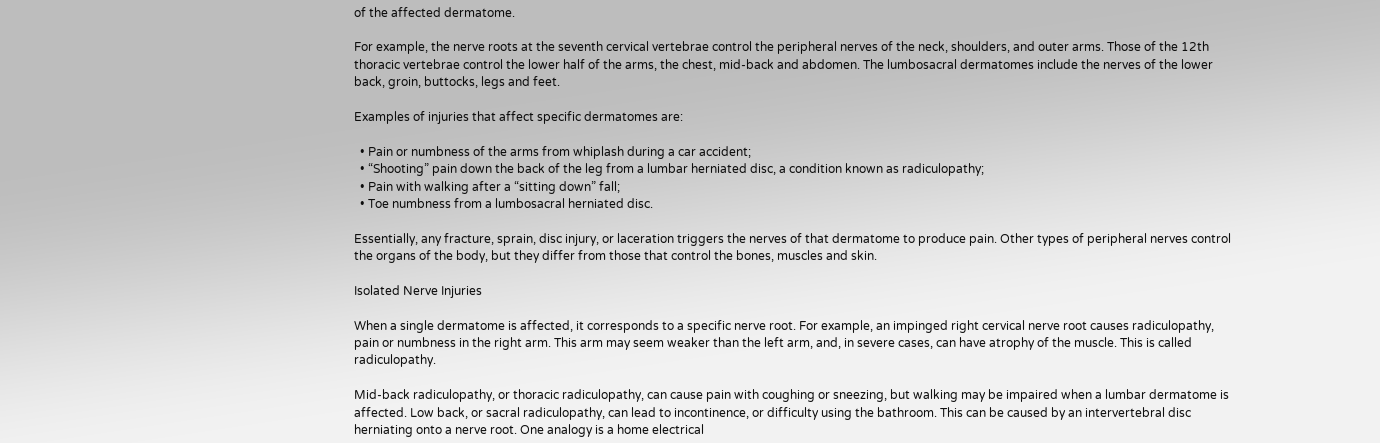of the affected dermatome.

For example, the nerve roots at the seventh cervical vertebrae control the peripheral nerves of the neck, shoulders, and outer arms. Those of the 12th thoracic vertebrae control the lower half of the arms, the chest, mid-back and abdomen. The lumbosacral dermatomes include the nerves of the lower back, groin, buttocks, legs and feet.

Examples of injuries that affect specific dermatomes are:

  • Pain or numbness of the arms from whiplash during a car accident;
  • “Shooting” pain down the back of the leg from a lumbar herniated disc, a condition known as radiculopathy;
  • Pain with walking after a “sitting down” fall;
  • Toe numbness from a lumbosacral herniated disc.

Essentially, any fracture, sprain, disc injury, or laceration triggers the nerves of that dermatome to produce pain. Other types of peripheral nerves control the organs of the body, but they differ from those that control the bones, muscles and skin.

Isolated Nerve Injuries

When a single dermatome is affected, it corresponds to a specific nerve root. For example, an impinged right cervical nerve root causes radiculopathy, pain or numbness in the right arm. This arm may seem weaker than the left arm, and, in severe cases, can have atrophy of the muscle. This is called radiculopathy.

Mid-back radiculopathy, or thoracic radiculopathy, can cause pain with coughing or sneezing, but walking may be impaired when a lumbar dermatome is affected. Low back, or sacral radiculopathy, can lead to incontinence, or difficulty using the bathroom. This can be caused by an intervertebral disc herniating onto a nerve root. One analogy is a home electrical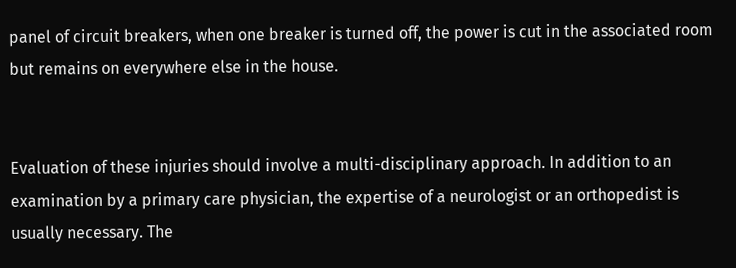panel of circuit breakers, when one breaker is turned off, the power is cut in the associated room but remains on everywhere else in the house.


Evaluation of these injuries should involve a multi-disciplinary approach. In addition to an examination by a primary care physician, the expertise of a neurologist or an orthopedist is usually necessary. The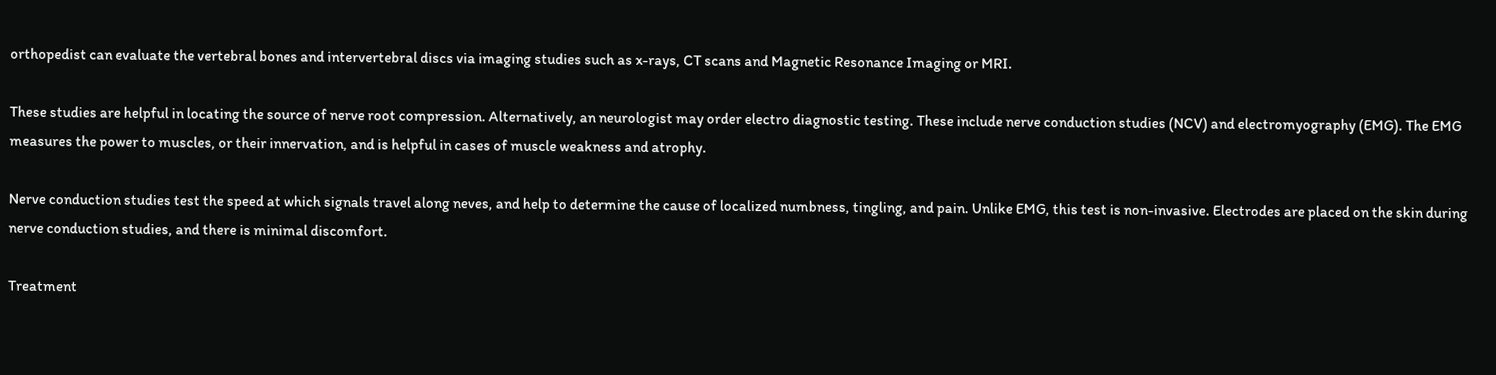orthopedist can evaluate the vertebral bones and intervertebral discs via imaging studies such as x-rays, CT scans and Magnetic Resonance Imaging or MRI.

These studies are helpful in locating the source of nerve root compression. Alternatively, an neurologist may order electro diagnostic testing. These include nerve conduction studies (NCV) and electromyography (EMG). The EMG measures the power to muscles, or their innervation, and is helpful in cases of muscle weakness and atrophy.

Nerve conduction studies test the speed at which signals travel along neves, and help to determine the cause of localized numbness, tingling, and pain. Unlike EMG, this test is non-invasive. Electrodes are placed on the skin during nerve conduction studies, and there is minimal discomfort.

Treatment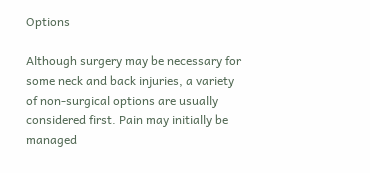Options

Although surgery may be necessary for some neck and back injuries, a variety of non-surgical options are usually considered first. Pain may initially be managed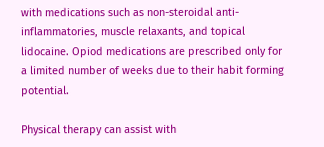with medications such as non-steroidal anti-inflammatories, muscle relaxants, and topical lidocaine. Opiod medications are prescribed only for a limited number of weeks due to their habit forming potential.

Physical therapy can assist with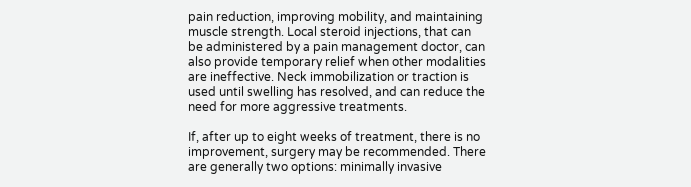pain reduction, improving mobility, and maintaining muscle strength. Local steroid injections, that can be administered by a pain management doctor, can also provide temporary relief when other modalities are ineffective. Neck immobilization or traction is used until swelling has resolved, and can reduce the need for more aggressive treatments.

If, after up to eight weeks of treatment, there is no improvement, surgery may be recommended. There are generally two options: minimally invasive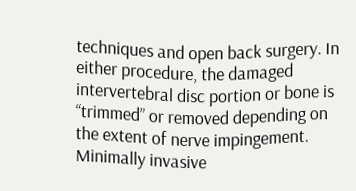techniques and open back surgery. In either procedure, the damaged intervertebral disc portion or bone is “trimmed” or removed depending on the extent of nerve impingement. Minimally invasive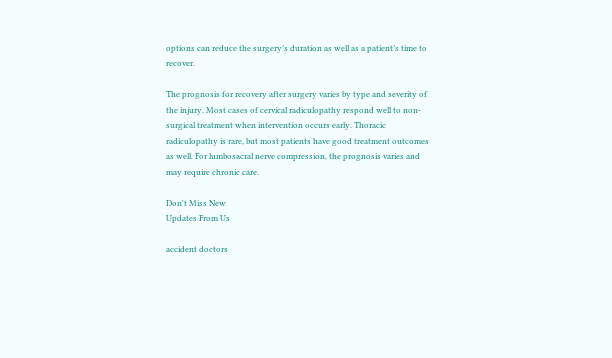options can reduce the surgery’s duration as well as a patient’s time to recover.

The prognosis for recovery after surgery varies by type and severity of the injury. Most cases of cervical radiculopathy respond well to non-surgical treatment when intervention occurs early. Thoracic radiculopathy is rare, but most patients have good treatment outcomes as well. For lumbosacral nerve compression, the prognosis varies and may require chronic care.

Don't Miss New
Updates From Us

accident doctors